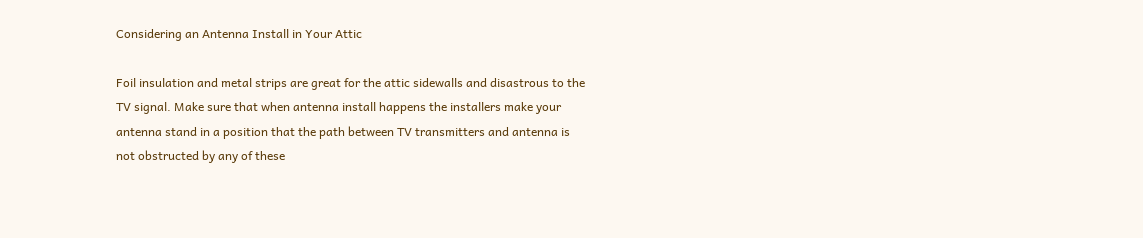Considering an Antenna Install in Your Attic

Foil insulation and metal strips are great for the attic sidewalls and disastrous to the TV signal. Make sure that when antenna install happens the installers make your antenna stand in a position that the path between TV transmitters and antenna is not obstructed by any of these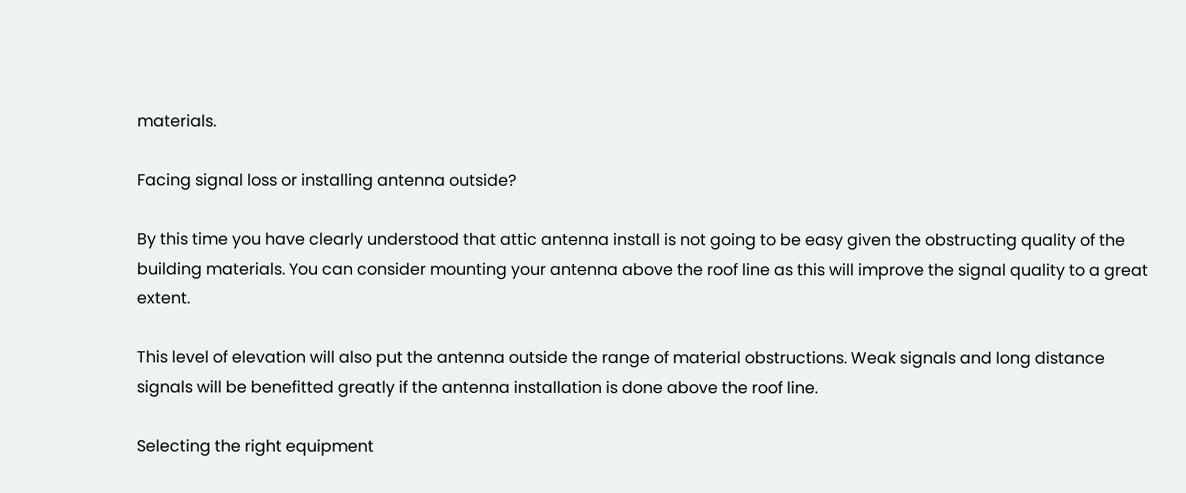materials.

Facing signal loss or installing antenna outside?

By this time you have clearly understood that attic antenna install is not going to be easy given the obstructing quality of the building materials. You can consider mounting your antenna above the roof line as this will improve the signal quality to a great extent.

This level of elevation will also put the antenna outside the range of material obstructions. Weak signals and long distance signals will be benefitted greatly if the antenna installation is done above the roof line.

Selecting the right equipment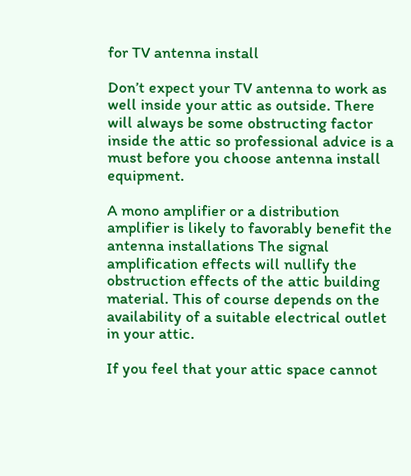for TV antenna install

Don’t expect your TV antenna to work as well inside your attic as outside. There will always be some obstructing factor inside the attic so professional advice is a must before you choose antenna install equipment.

A mono amplifier or a distribution amplifier is likely to favorably benefit the antenna installations The signal amplification effects will nullify the obstruction effects of the attic building material. This of course depends on the availability of a suitable electrical outlet in your attic.

If you feel that your attic space cannot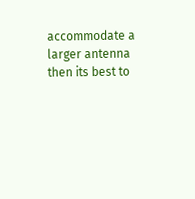accommodate a larger antenna then its best to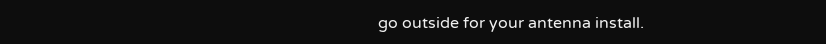go outside for your antenna install.